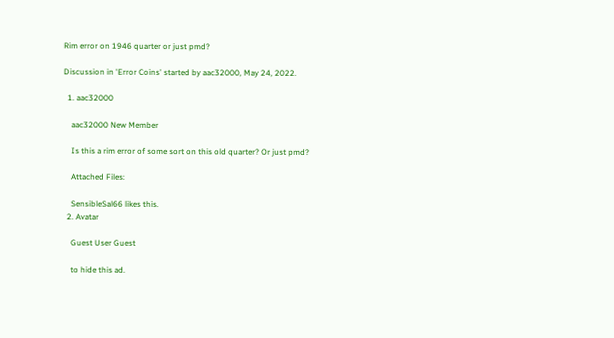Rim error on 1946 quarter or just pmd?

Discussion in 'Error Coins' started by aac32000, May 24, 2022.

  1. aac32000

    aac32000 New Member

    Is this a rim error of some sort on this old quarter? Or just pmd?

    Attached Files:

    SensibleSal66 likes this.
  2. Avatar

    Guest User Guest

    to hide this ad.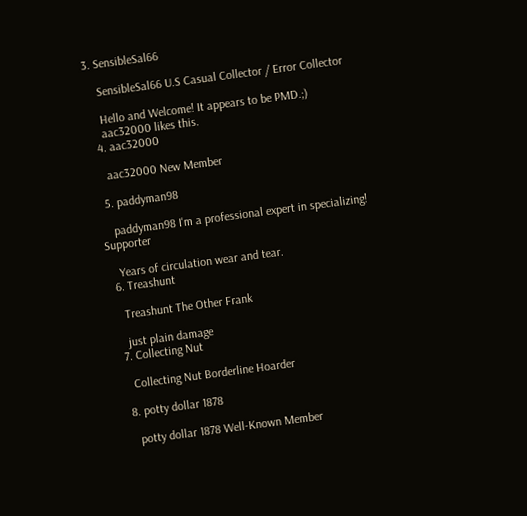3. SensibleSal66

    SensibleSal66 U.S Casual Collector / Error Collector

    Hello and Welcome! It appears to be PMD.;)
    aac32000 likes this.
  4. aac32000

    aac32000 New Member

  5. paddyman98

    paddyman98 I'm a professional expert in specializing! Supporter

    Years of circulation wear and tear.
  6. Treashunt

    Treashunt The Other Frank

    just plain damage
  7. Collecting Nut

    Collecting Nut Borderline Hoarder

  8. potty dollar 1878

    potty dollar 1878 Well-Known Member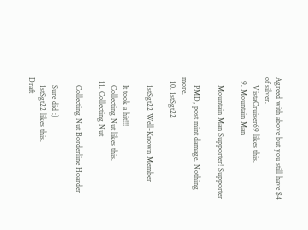Agreed with above but you still have $4 of silver.
    VistaCruiser69 likes this.
  9. Mountain Man

    Mountain Man Supporter! Supporter

    PMD, post mint damage. Nothing more.
  10. 1stSgt22

    1stSgt22 Well-Known Member

    It took a hit!!!
    Collecting Nut likes this.
  11. Collecting Nut

    Collecting Nut Borderline Hoarder

    Sure did :)
    1stSgt22 likes this.
Draft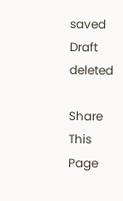saved Draft deleted

Share This Page